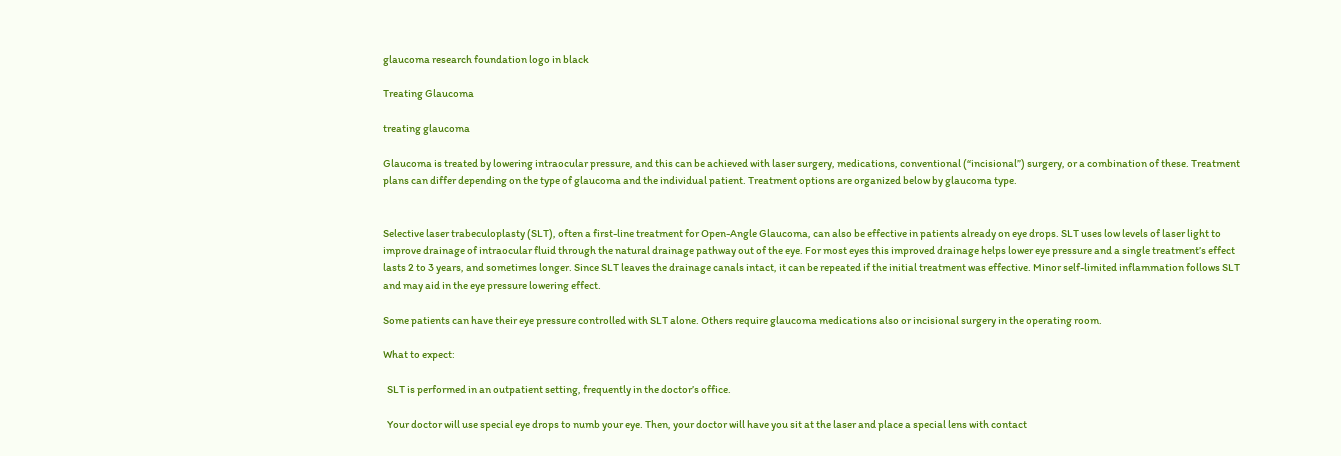glaucoma research foundation logo in black

Treating Glaucoma

treating glaucoma

Glaucoma is treated by lowering intraocular pressure, and this can be achieved with laser surgery, medications, conventional (“incisional”) surgery, or a combination of these. Treatment plans can differ depending on the type of glaucoma and the individual patient. Treatment options are organized below by glaucoma type.


Selective laser trabeculoplasty (SLT), often a first-line treatment for Open-Angle Glaucoma, can also be effective in patients already on eye drops. SLT uses low levels of laser light to improve drainage of intraocular fluid through the natural drainage pathway out of the eye. For most eyes this improved drainage helps lower eye pressure and a single treatment’s effect lasts 2 to 3 years, and sometimes longer. Since SLT leaves the drainage canals intact, it can be repeated if the initial treatment was effective. Minor self-limited inflammation follows SLT and may aid in the eye pressure lowering effect.

Some patients can have their eye pressure controlled with SLT alone. Others require glaucoma medications also or incisional surgery in the operating room.

What to expect:

  SLT is performed in an outpatient setting, frequently in the doctor’s office.

  Your doctor will use special eye drops to numb your eye. Then, your doctor will have you sit at the laser and place a special lens with contact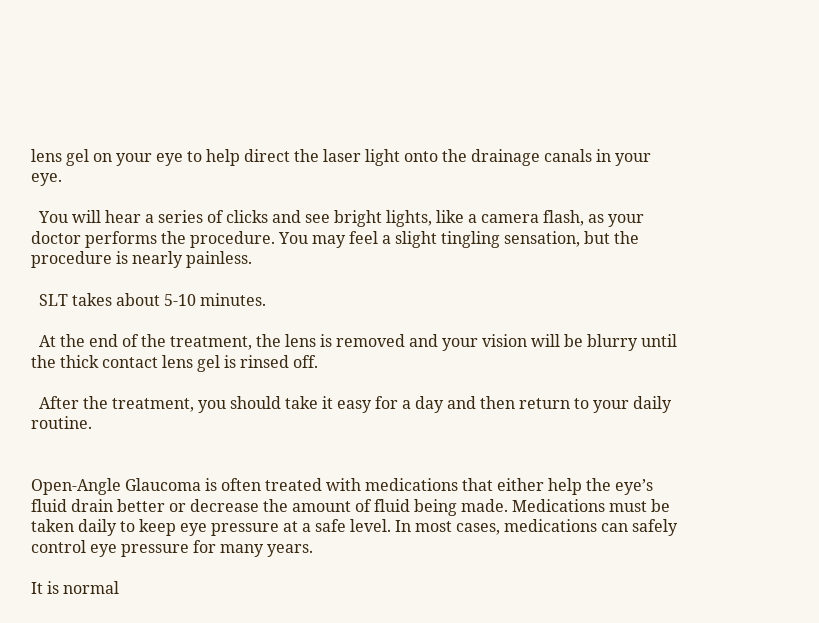lens gel on your eye to help direct the laser light onto the drainage canals in your eye.

  You will hear a series of clicks and see bright lights, like a camera flash, as your doctor performs the procedure. You may feel a slight tingling sensation, but the procedure is nearly painless.

  SLT takes about 5-10 minutes.

  At the end of the treatment, the lens is removed and your vision will be blurry until the thick contact lens gel is rinsed off.

  After the treatment, you should take it easy for a day and then return to your daily routine.


Open-Angle Glaucoma is often treated with medications that either help the eye’s fluid drain better or decrease the amount of fluid being made. Medications must be taken daily to keep eye pressure at a safe level. In most cases, medications can safely control eye pressure for many years.

It is normal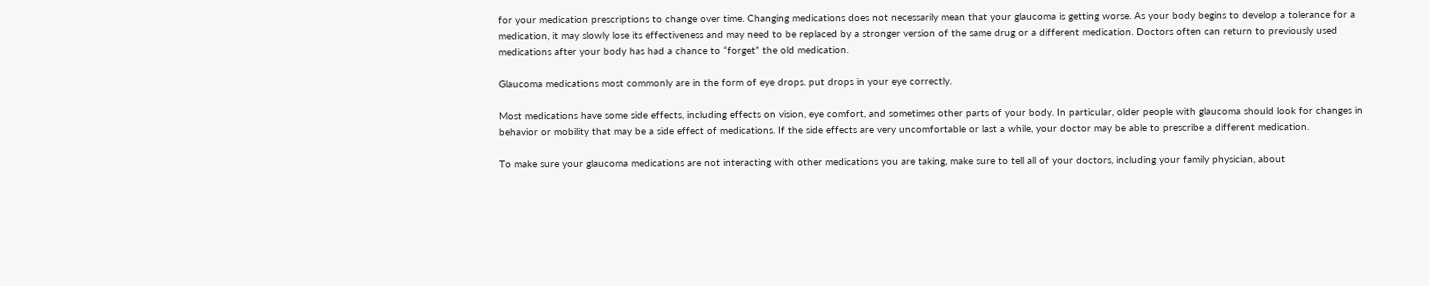for your medication prescriptions to change over time. Changing medications does not necessarily mean that your glaucoma is getting worse. As your body begins to develop a tolerance for a medication, it may slowly lose its effectiveness and may need to be replaced by a stronger version of the same drug or a different medication. Doctors often can return to previously used medications after your body has had a chance to “forget” the old medication.

Glaucoma medications most commonly are in the form of eye drops. put drops in your eye correctly.

Most medications have some side effects, including effects on vision, eye comfort, and sometimes other parts of your body. In particular, older people with glaucoma should look for changes in behavior or mobility that may be a side effect of medications. If the side effects are very uncomfortable or last a while, your doctor may be able to prescribe a different medication.

To make sure your glaucoma medications are not interacting with other medications you are taking, make sure to tell all of your doctors, including your family physician, about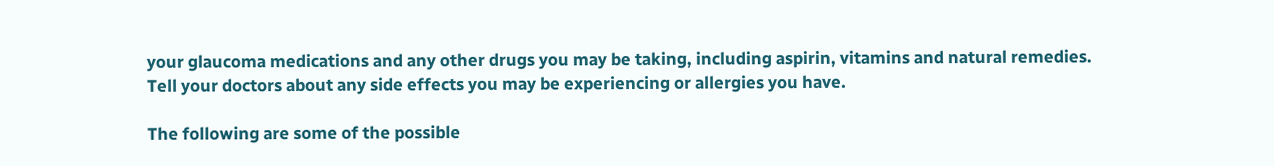your glaucoma medications and any other drugs you may be taking, including aspirin, vitamins and natural remedies. Tell your doctors about any side effects you may be experiencing or allergies you have.

The following are some of the possible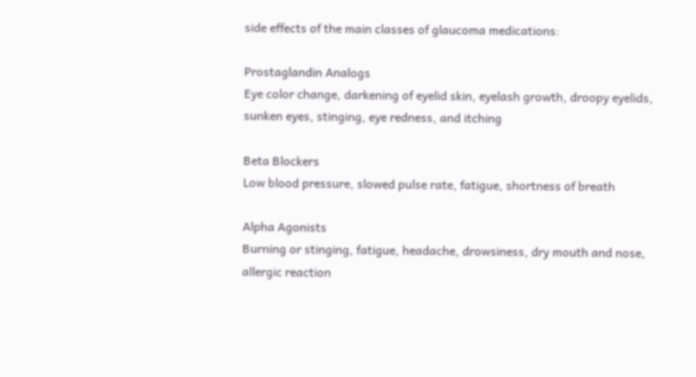side effects of the main classes of glaucoma medications:

Prostaglandin Analogs
Eye color change, darkening of eyelid skin, eyelash growth, droopy eyelids, sunken eyes, stinging, eye redness, and itching

Beta Blockers
Low blood pressure, slowed pulse rate, fatigue, shortness of breath

Alpha Agonists
Burning or stinging, fatigue, headache, drowsiness, dry mouth and nose, allergic reaction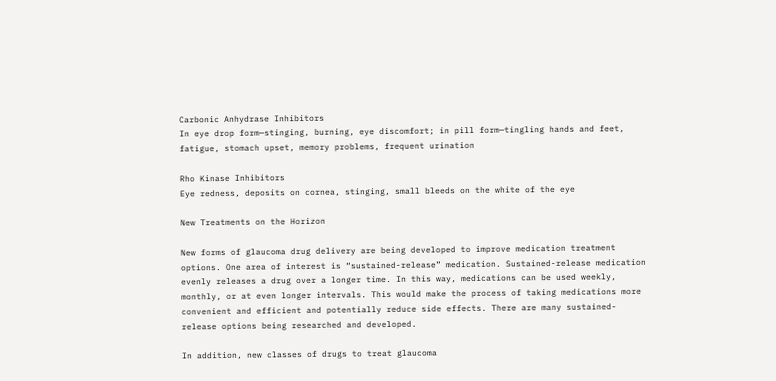Carbonic Anhydrase Inhibitors
In eye drop form—stinging, burning, eye discomfort; in pill form—tingling hands and feet, fatigue, stomach upset, memory problems, frequent urination

Rho Kinase Inhibitors
Eye redness, deposits on cornea, stinging, small bleeds on the white of the eye

New Treatments on the Horizon

New forms of glaucoma drug delivery are being developed to improve medication treatment options. One area of interest is “sustained-release” medication. Sustained-release medication evenly releases a drug over a longer time. In this way, medications can be used weekly, monthly, or at even longer intervals. This would make the process of taking medications more convenient and efficient and potentially reduce side effects. There are many sustained-release options being researched and developed.

In addition, new classes of drugs to treat glaucoma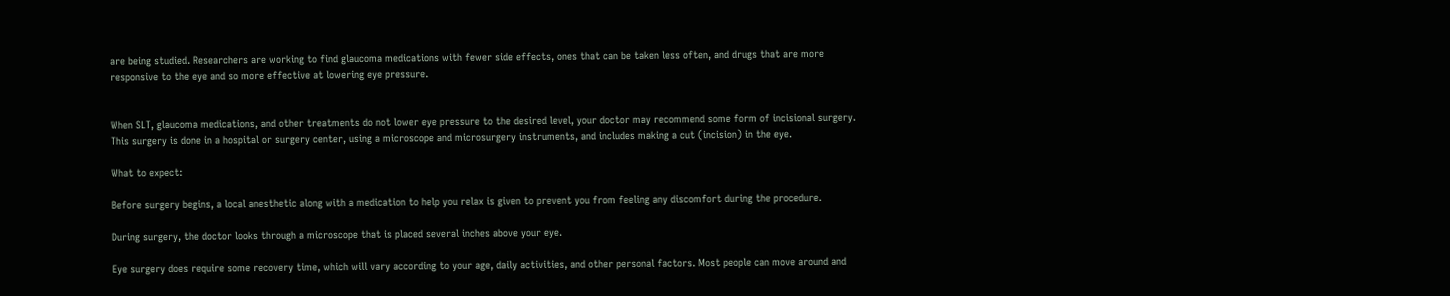are being studied. Researchers are working to find glaucoma medications with fewer side effects, ones that can be taken less often, and drugs that are more responsive to the eye and so more effective at lowering eye pressure.


When SLT, glaucoma medications, and other treatments do not lower eye pressure to the desired level, your doctor may recommend some form of incisional surgery. This surgery is done in a hospital or surgery center, using a microscope and microsurgery instruments, and includes making a cut (incision) in the eye.

What to expect:

Before surgery begins, a local anesthetic along with a medication to help you relax is given to prevent you from feeling any discomfort during the procedure.

During surgery, the doctor looks through a microscope that is placed several inches above your eye.

Eye surgery does require some recovery time, which will vary according to your age, daily activities, and other personal factors. Most people can move around and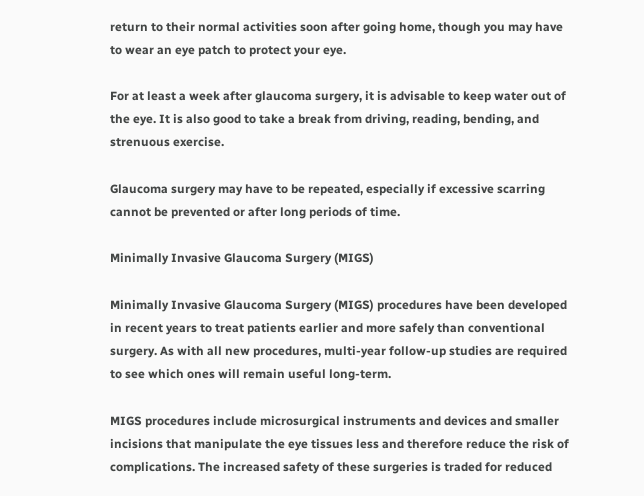return to their normal activities soon after going home, though you may have to wear an eye patch to protect your eye.

For at least a week after glaucoma surgery, it is advisable to keep water out of the eye. It is also good to take a break from driving, reading, bending, and strenuous exercise.

Glaucoma surgery may have to be repeated, especially if excessive scarring cannot be prevented or after long periods of time.

Minimally Invasive Glaucoma Surgery (MIGS)

Minimally Invasive Glaucoma Surgery (MIGS) procedures have been developed in recent years to treat patients earlier and more safely than conventional surgery. As with all new procedures, multi-year follow-up studies are required to see which ones will remain useful long-term.

MIGS procedures include microsurgical instruments and devices and smaller incisions that manipulate the eye tissues less and therefore reduce the risk of complications. The increased safety of these surgeries is traded for reduced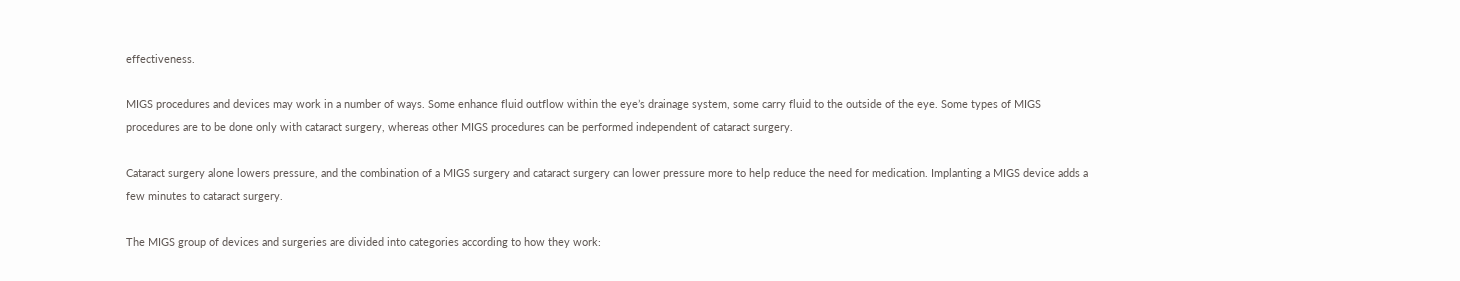effectiveness.

MIGS procedures and devices may work in a number of ways. Some enhance fluid outflow within the eye’s drainage system, some carry fluid to the outside of the eye. Some types of MIGS procedures are to be done only with cataract surgery, whereas other MIGS procedures can be performed independent of cataract surgery.

Cataract surgery alone lowers pressure, and the combination of a MIGS surgery and cataract surgery can lower pressure more to help reduce the need for medication. Implanting a MIGS device adds a few minutes to cataract surgery.

The MIGS group of devices and surgeries are divided into categories according to how they work: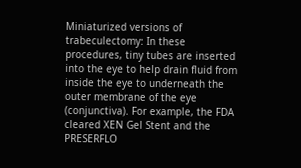Miniaturized versions of trabeculectomy: In these procedures, tiny tubes are inserted into the eye to help drain fluid from inside the eye to underneath the outer membrane of the eye (conjunctiva). For example, the FDA cleared XEN Gel Stent and the PRESERFLO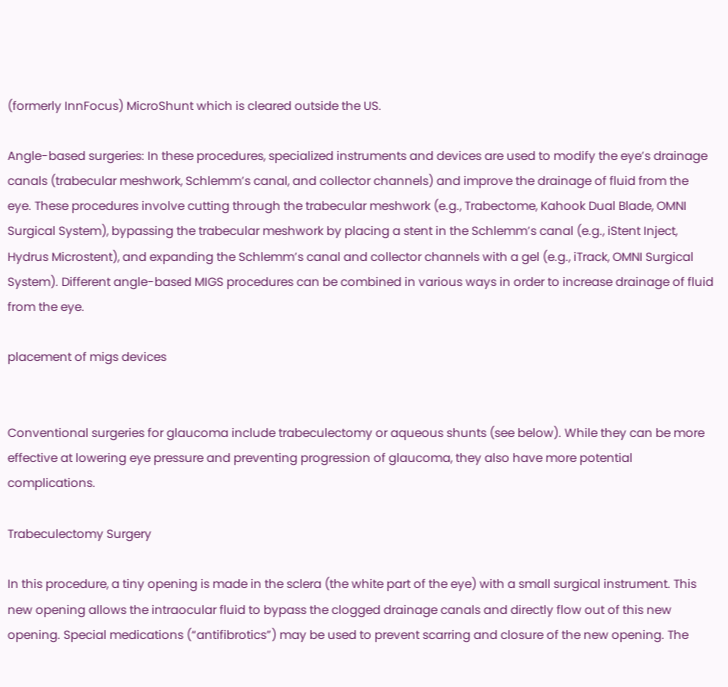(formerly InnFocus) MicroShunt which is cleared outside the US.

Angle-based surgeries: In these procedures, specialized instruments and devices are used to modify the eye’s drainage canals (trabecular meshwork, Schlemm’s canal, and collector channels) and improve the drainage of fluid from the eye. These procedures involve cutting through the trabecular meshwork (e.g., Trabectome, Kahook Dual Blade, OMNI Surgical System), bypassing the trabecular meshwork by placing a stent in the Schlemm’s canal (e.g., iStent Inject, Hydrus Microstent), and expanding the Schlemm’s canal and collector channels with a gel (e.g., iTrack, OMNI Surgical System). Different angle-based MIGS procedures can be combined in various ways in order to increase drainage of fluid from the eye.

placement of migs devices


Conventional surgeries for glaucoma include trabeculectomy or aqueous shunts (see below). While they can be more effective at lowering eye pressure and preventing progression of glaucoma, they also have more potential complications.

Trabeculectomy Surgery

In this procedure, a tiny opening is made in the sclera (the white part of the eye) with a small surgical instrument. This new opening allows the intraocular fluid to bypass the clogged drainage canals and directly flow out of this new opening. Special medications (“antifibrotics”) may be used to prevent scarring and closure of the new opening. The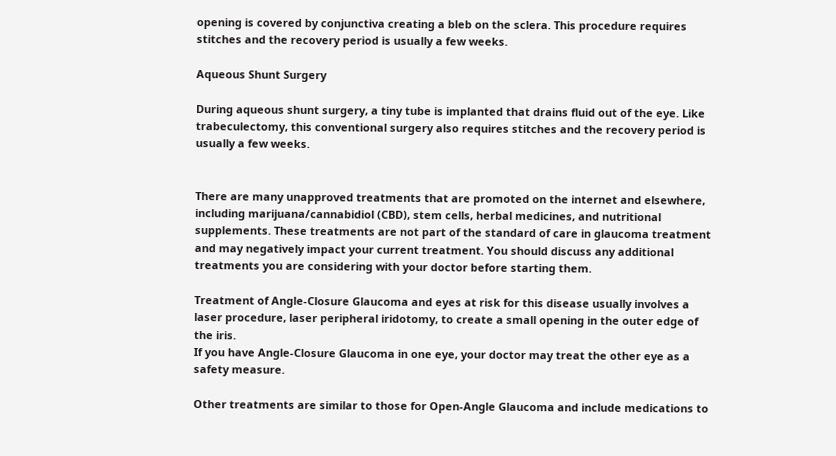opening is covered by conjunctiva creating a bleb on the sclera. This procedure requires stitches and the recovery period is usually a few weeks.

Aqueous Shunt Surgery

During aqueous shunt surgery, a tiny tube is implanted that drains fluid out of the eye. Like trabeculectomy, this conventional surgery also requires stitches and the recovery period is usually a few weeks.


There are many unapproved treatments that are promoted on the internet and elsewhere, including marijuana/cannabidiol (CBD), stem cells, herbal medicines, and nutritional supplements. These treatments are not part of the standard of care in glaucoma treatment and may negatively impact your current treatment. You should discuss any additional treatments you are considering with your doctor before starting them.

Treatment of Angle-Closure Glaucoma and eyes at risk for this disease usually involves a laser procedure, laser peripheral iridotomy, to create a small opening in the outer edge of the iris.
If you have Angle-Closure Glaucoma in one eye, your doctor may treat the other eye as a safety measure.

Other treatments are similar to those for Open-Angle Glaucoma and include medications to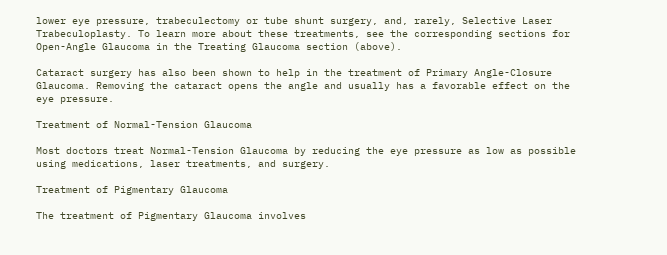lower eye pressure, trabeculectomy or tube shunt surgery, and, rarely, Selective Laser Trabeculoplasty. To learn more about these treatments, see the corresponding sections for Open-Angle Glaucoma in the Treating Glaucoma section (above).

Cataract surgery has also been shown to help in the treatment of Primary Angle-Closure Glaucoma. Removing the cataract opens the angle and usually has a favorable effect on the eye pressure.

Treatment of Normal-Tension Glaucoma

Most doctors treat Normal-Tension Glaucoma by reducing the eye pressure as low as possible using medications, laser treatments, and surgery.

Treatment of Pigmentary Glaucoma

The treatment of Pigmentary Glaucoma involves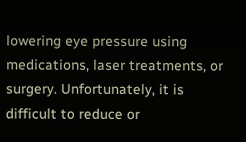lowering eye pressure using medications, laser treatments, or surgery. Unfortunately, it is difficult to reduce or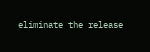eliminate the release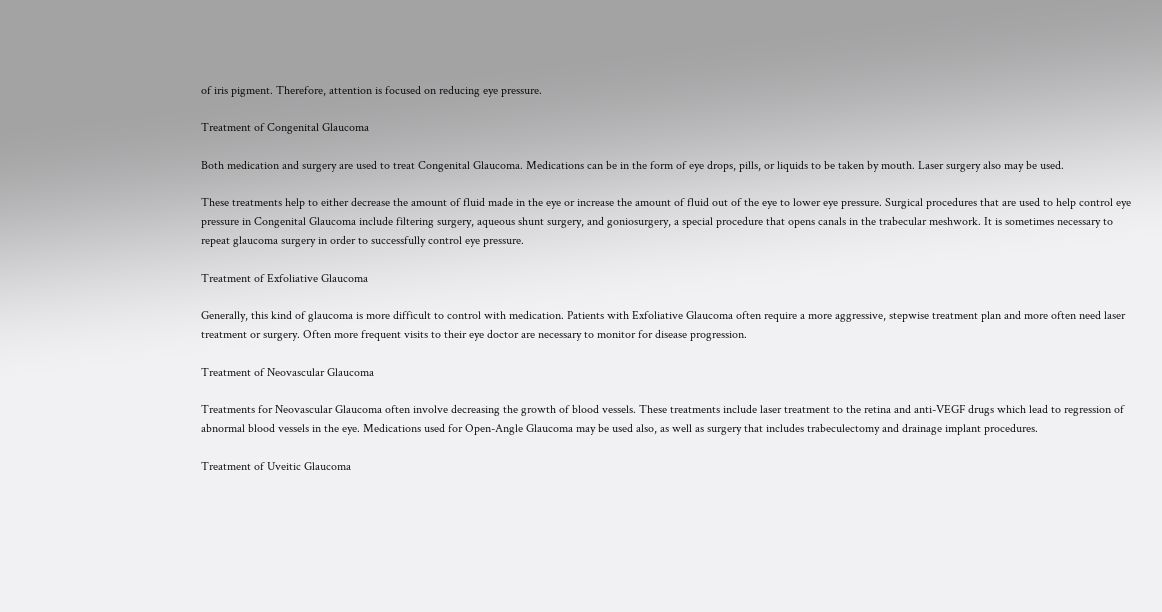of iris pigment. Therefore, attention is focused on reducing eye pressure.

Treatment of Congenital Glaucoma

Both medication and surgery are used to treat Congenital Glaucoma. Medications can be in the form of eye drops, pills, or liquids to be taken by mouth. Laser surgery also may be used.

These treatments help to either decrease the amount of fluid made in the eye or increase the amount of fluid out of the eye to lower eye pressure. Surgical procedures that are used to help control eye pressure in Congenital Glaucoma include filtering surgery, aqueous shunt surgery, and goniosurgery, a special procedure that opens canals in the trabecular meshwork. It is sometimes necessary to repeat glaucoma surgery in order to successfully control eye pressure.

Treatment of Exfoliative Glaucoma

Generally, this kind of glaucoma is more difficult to control with medication. Patients with Exfoliative Glaucoma often require a more aggressive, stepwise treatment plan and more often need laser treatment or surgery. Often more frequent visits to their eye doctor are necessary to monitor for disease progression.

Treatment of Neovascular Glaucoma

Treatments for Neovascular Glaucoma often involve decreasing the growth of blood vessels. These treatments include laser treatment to the retina and anti-VEGF drugs which lead to regression of abnormal blood vessels in the eye. Medications used for Open-Angle Glaucoma may be used also, as well as surgery that includes trabeculectomy and drainage implant procedures.

Treatment of Uveitic Glaucoma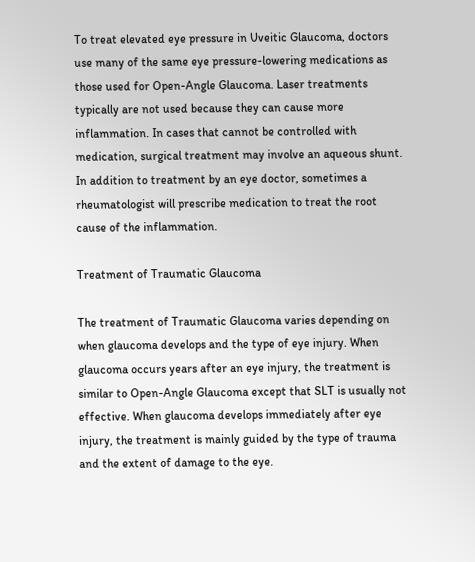To treat elevated eye pressure in Uveitic Glaucoma, doctors use many of the same eye pressure-lowering medications as those used for Open-Angle Glaucoma. Laser treatments typically are not used because they can cause more inflammation. In cases that cannot be controlled with medication, surgical treatment may involve an aqueous shunt. In addition to treatment by an eye doctor, sometimes a rheumatologist will prescribe medication to treat the root cause of the inflammation.

Treatment of Traumatic Glaucoma

The treatment of Traumatic Glaucoma varies depending on when glaucoma develops and the type of eye injury. When glaucoma occurs years after an eye injury, the treatment is similar to Open-Angle Glaucoma except that SLT is usually not effective. When glaucoma develops immediately after eye injury, the treatment is mainly guided by the type of trauma and the extent of damage to the eye.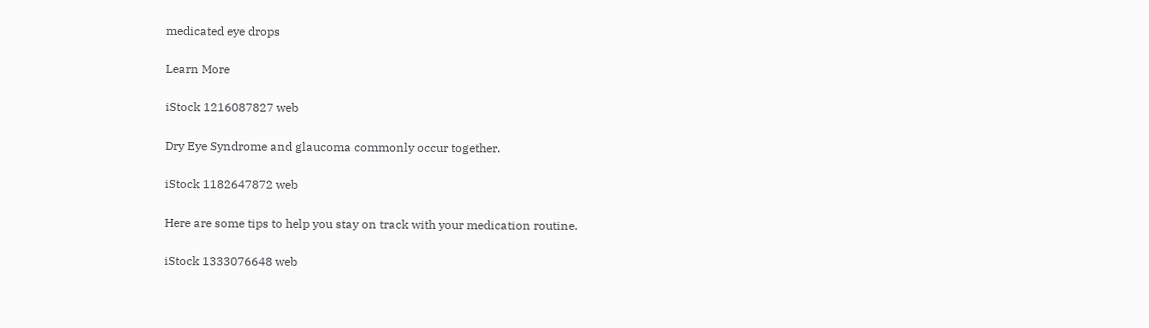medicated eye drops

Learn More

iStock 1216087827 web

Dry Eye Syndrome and glaucoma commonly occur together.

iStock 1182647872 web

Here are some tips to help you stay on track with your medication routine.

iStock 1333076648 web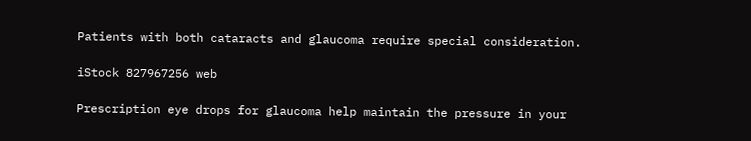Patients with both cataracts and glaucoma require special consideration.

iStock 827967256 web

Prescription eye drops for glaucoma help maintain the pressure in your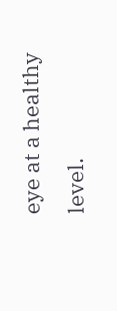eye at a healthy level.